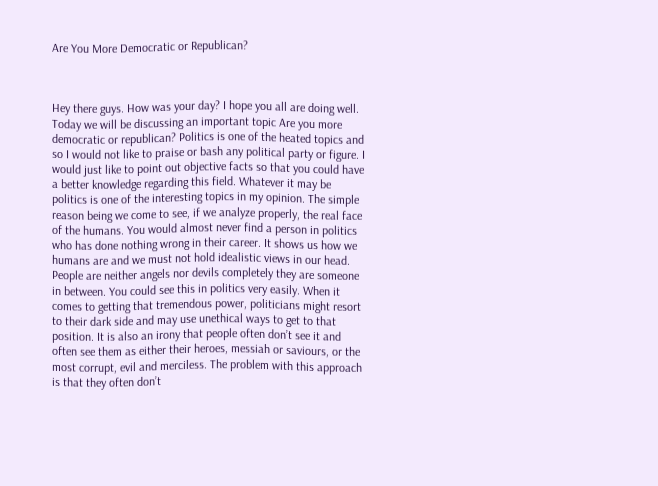Are You More Democratic or Republican?



Hey there guys. How was your day? I hope you all are doing well. Today we will be discussing an important topic Are you more democratic or republican? Politics is one of the heated topics and so I would not like to praise or bash any political party or figure. I would just like to point out objective facts so that you could have a better knowledge regarding this field. Whatever it may be politics is one of the interesting topics in my opinion. The simple reason being we come to see, if we analyze properly, the real face of the humans. You would almost never find a person in politics who has done nothing wrong in their career. It shows us how we humans are and we must not hold idealistic views in our head. People are neither angels nor devils completely they are someone in between. You could see this in politics very easily. When it comes to getting that tremendous power, politicians might resort to their dark side and may use unethical ways to get to that position. It is also an irony that people often don’t see it and often see them as either their heroes, messiah or saviours, or the most corrupt, evil and merciless. The problem with this approach is that they often don’t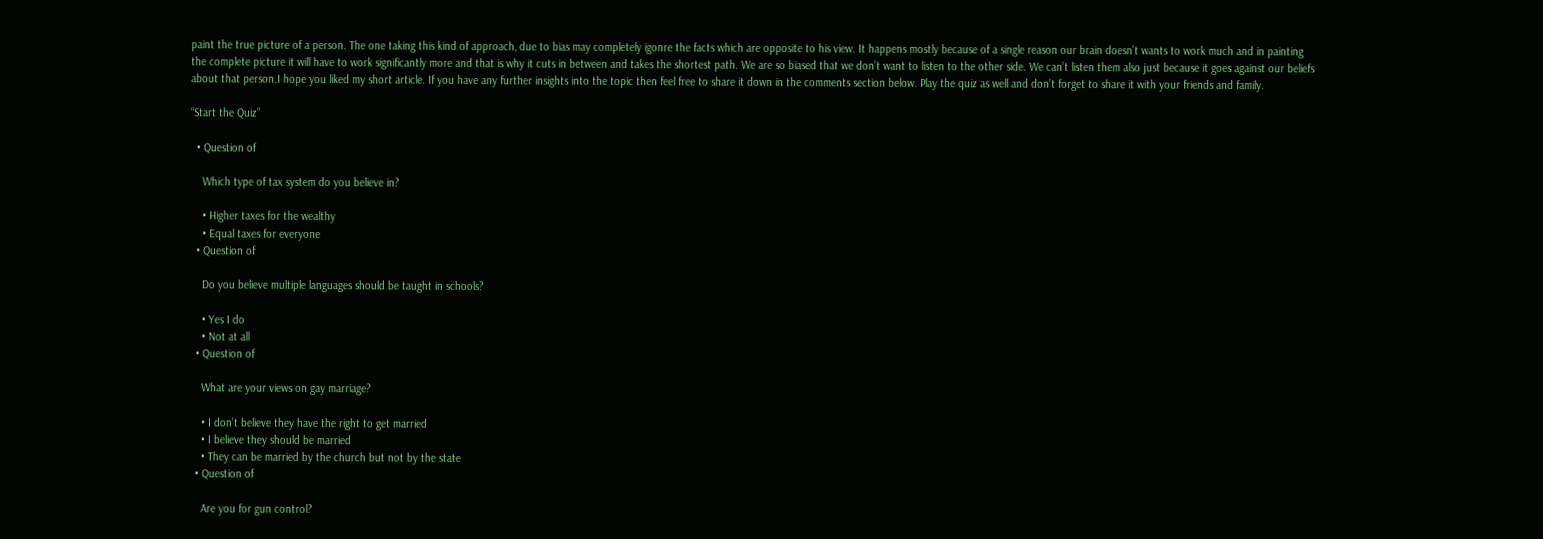paint the true picture of a person. The one taking this kind of approach, due to bias may completely igonre the facts which are opposite to his view. It happens mostly because of a single reason our brain doesn’t wants to work much and in painting the complete picture it will have to work significantly more and that is why it cuts in between and takes the shortest path. We are so biased that we don’t want to listen to the other side. We can’t listen them also just because it goes against our beliefs about that person.I hope you liked my short article. If you have any further insights into the topic then feel free to share it down in the comments section below. Play the quiz as well and don’t forget to share it with your friends and family.

“Start the Quiz”

  • Question of

    Which type of tax system do you believe in?

    • Higher taxes for the wealthy
    • Equal taxes for everyone
  • Question of

    Do you believe multiple languages should be taught in schools?

    • Yes I do
    • Not at all
  • Question of

    What are your views on gay marriage?

    • I don’t believe they have the right to get married
    • I believe they should be married
    • They can be married by the church but not by the state
  • Question of

    Are you for gun control?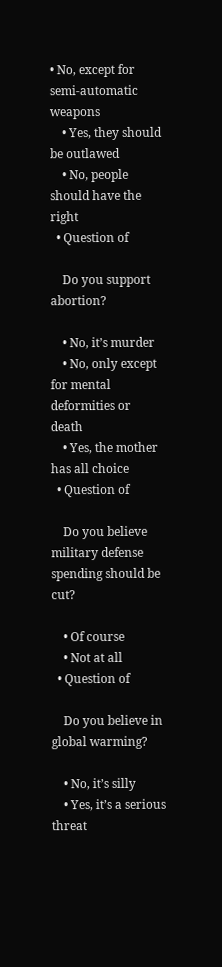• No, except for semi-automatic weapons
    • Yes, they should be outlawed
    • No, people should have the right
  • Question of

    Do you support abortion?

    • No, it’s murder
    • No, only except for mental deformities or death
    • Yes, the mother has all choice
  • Question of

    Do you believe military defense spending should be cut?

    • Of course
    • Not at all
  • Question of

    Do you believe in global warming?

    • No, it’s silly
    • Yes, it’s a serious threat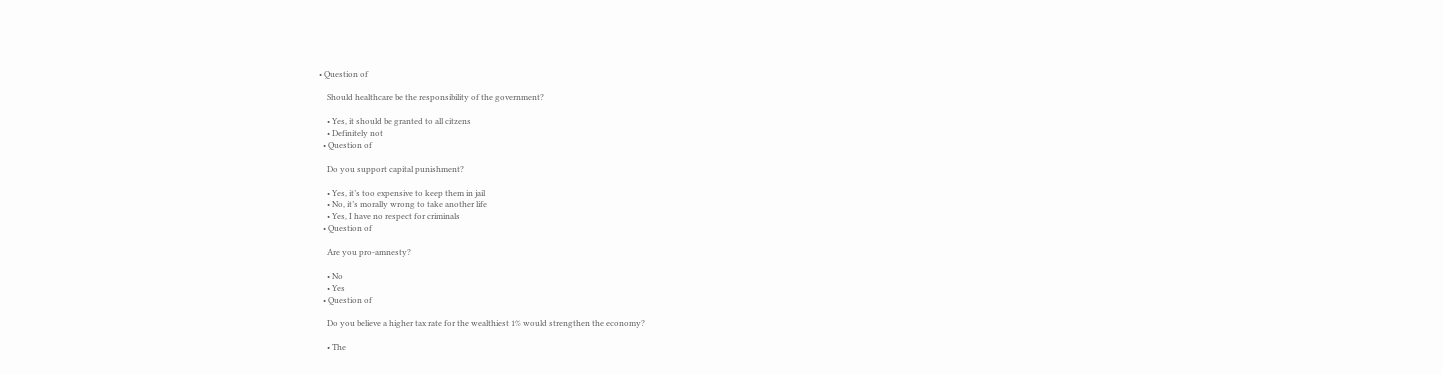• Question of

    Should healthcare be the responsibility of the government?

    • Yes, it should be granted to all citzens
    • Definitely not
  • Question of

    Do you support capital punishment?

    • Yes, it’s too expensive to keep them in jail
    • No, it’s morally wrong to take another life
    • Yes, I have no respect for criminals
  • Question of

    Are you pro-amnesty?

    • No
    • Yes
  • Question of

    Do you believe a higher tax rate for the wealthiest 1% would strengthen the economy?

    • The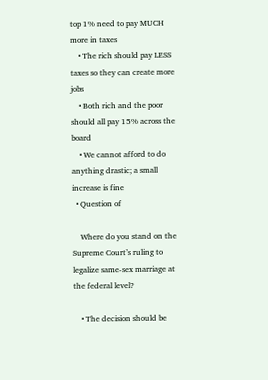top 1% need to pay MUCH more in taxes
    • The rich should pay LESS taxes so they can create more jobs
    • Both rich and the poor should all pay 15% across the board
    • We cannot afford to do anything drastic; a small increase is fine
  • Question of

    Where do you stand on the Supreme Court’s ruling to legalize same-sex marriage at the federal level?

    • The decision should be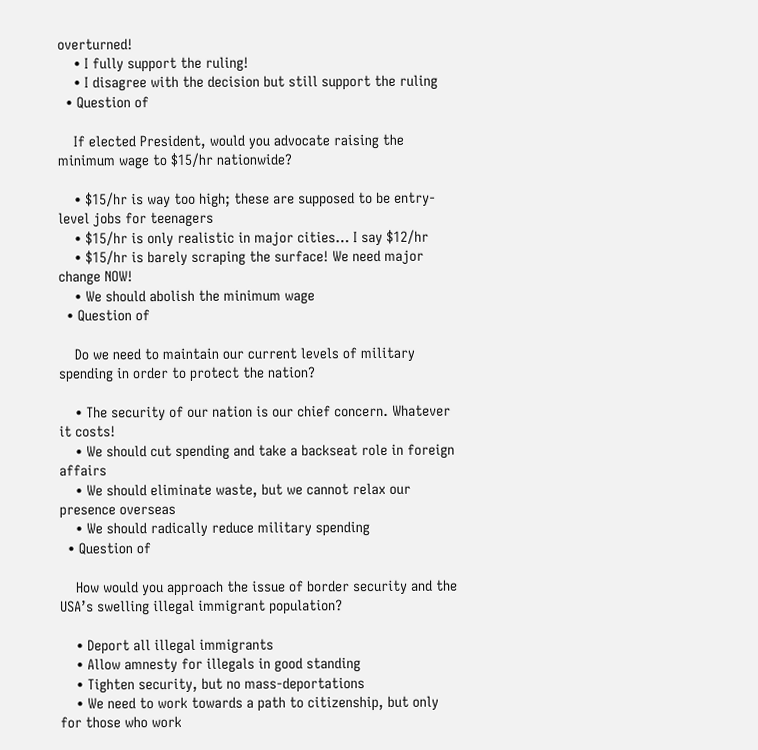overturned!
    • I fully support the ruling!
    • I disagree with the decision but still support the ruling
  • Question of

    If elected President, would you advocate raising the minimum wage to $15/hr nationwide?

    • $15/hr is way too high; these are supposed to be entry-level jobs for teenagers
    • $15/hr is only realistic in major cities… I say $12/hr
    • $15/hr is barely scraping the surface! We need major change NOW!
    • We should abolish the minimum wage
  • Question of

    Do we need to maintain our current levels of military spending in order to protect the nation?

    • The security of our nation is our chief concern. Whatever it costs!
    • We should cut spending and take a backseat role in foreign affairs
    • We should eliminate waste, but we cannot relax our presence overseas
    • We should radically reduce military spending
  • Question of

    How would you approach the issue of border security and the USA’s swelling illegal immigrant population?

    • Deport all illegal immigrants
    • Allow amnesty for illegals in good standing
    • Tighten security, but no mass-deportations
    • We need to work towards a path to citizenship, but only for those who work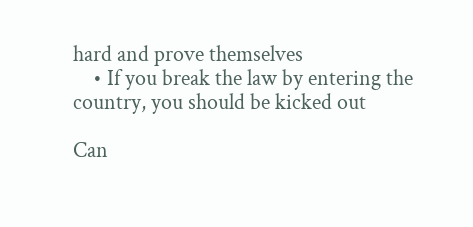hard and prove themselves
    • If you break the law by entering the country, you should be kicked out

Can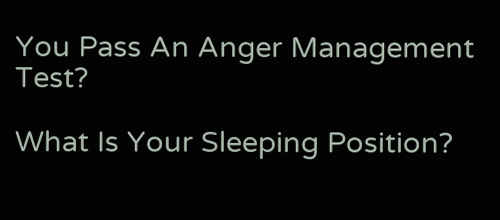You Pass An Anger Management Test?

What Is Your Sleeping Position?